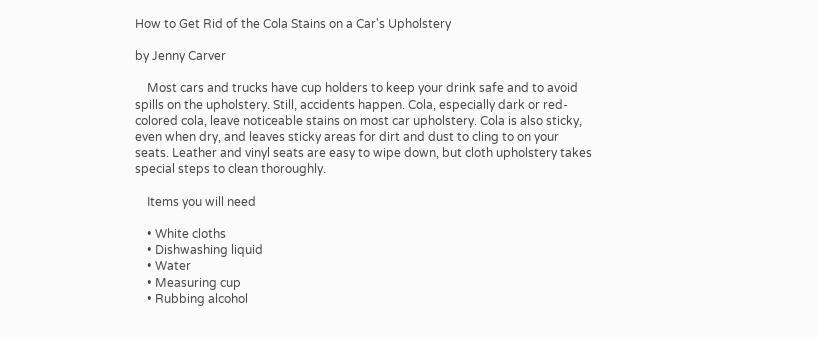How to Get Rid of the Cola Stains on a Car's Upholstery

by Jenny Carver

    Most cars and trucks have cup holders to keep your drink safe and to avoid spills on the upholstery. Still, accidents happen. Cola, especially dark or red-colored cola, leave noticeable stains on most car upholstery. Cola is also sticky, even when dry, and leaves sticky areas for dirt and dust to cling to on your seats. Leather and vinyl seats are easy to wipe down, but cloth upholstery takes special steps to clean thoroughly.

    Items you will need

    • White cloths
    • Dishwashing liquid
    • Water
    • Measuring cup
    • Rubbing alcohol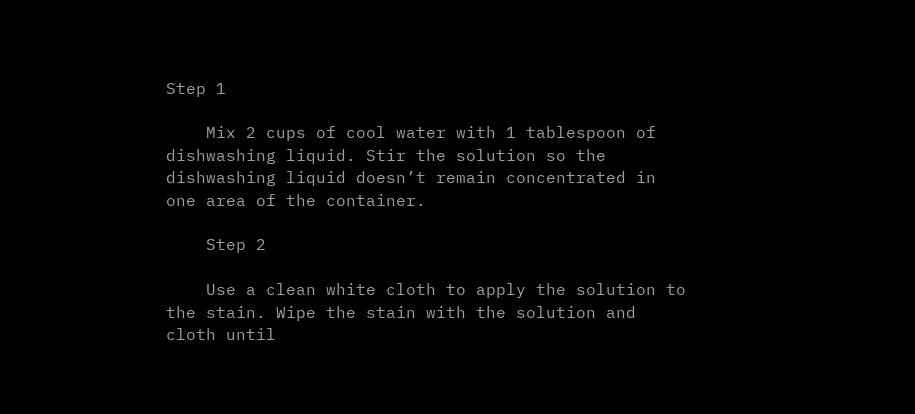Step 1

    Mix 2 cups of cool water with 1 tablespoon of dishwashing liquid. Stir the solution so the dishwashing liquid doesn’t remain concentrated in one area of the container.

    Step 2

    Use a clean white cloth to apply the solution to the stain. Wipe the stain with the solution and cloth until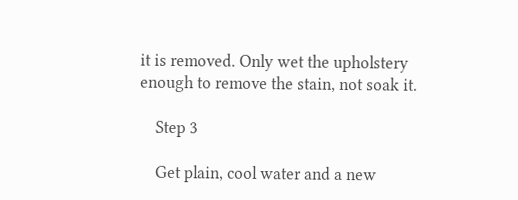it is removed. Only wet the upholstery enough to remove the stain, not soak it.

    Step 3

    Get plain, cool water and a new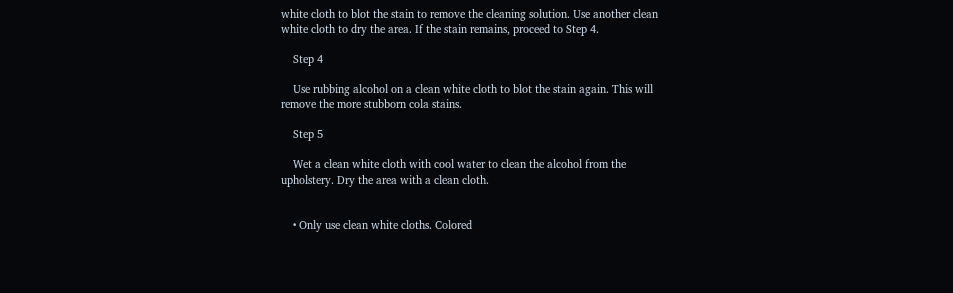white cloth to blot the stain to remove the cleaning solution. Use another clean white cloth to dry the area. If the stain remains, proceed to Step 4.

    Step 4

    Use rubbing alcohol on a clean white cloth to blot the stain again. This will remove the more stubborn cola stains.

    Step 5

    Wet a clean white cloth with cool water to clean the alcohol from the upholstery. Dry the area with a clean cloth.


    • Only use clean white cloths. Colored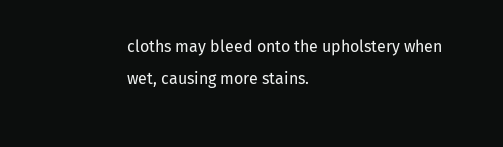cloths may bleed onto the upholstery when wet, causing more stains.